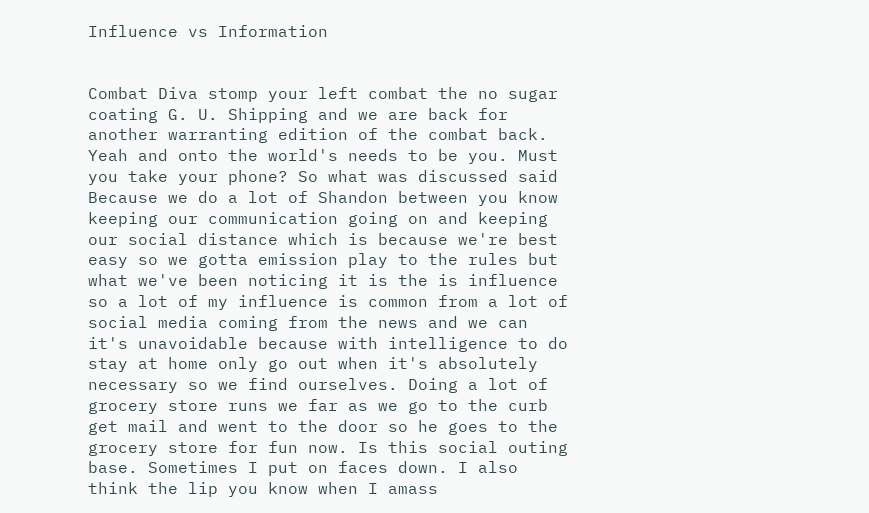Influence vs Information


Combat Diva stomp your left combat the no sugar coating G. U. Shipping and we are back for another warranting edition of the combat back. Yeah and onto the world's needs to be you. Must you take your phone? So what was discussed said Because we do a lot of Shandon between you know keeping our communication going on and keeping our social distance which is because we're best easy so we gotta emission play to the rules but what we've been noticing it is the is influence so a lot of my influence is common from a lot of social media coming from the news and we can it's unavoidable because with intelligence to do stay at home only go out when it's absolutely necessary so we find ourselves. Doing a lot of grocery store runs we far as we go to the curb get mail and went to the door so he goes to the grocery store for fun now. Is this social outing base. Sometimes I put on faces down. I also think the lip you know when I amass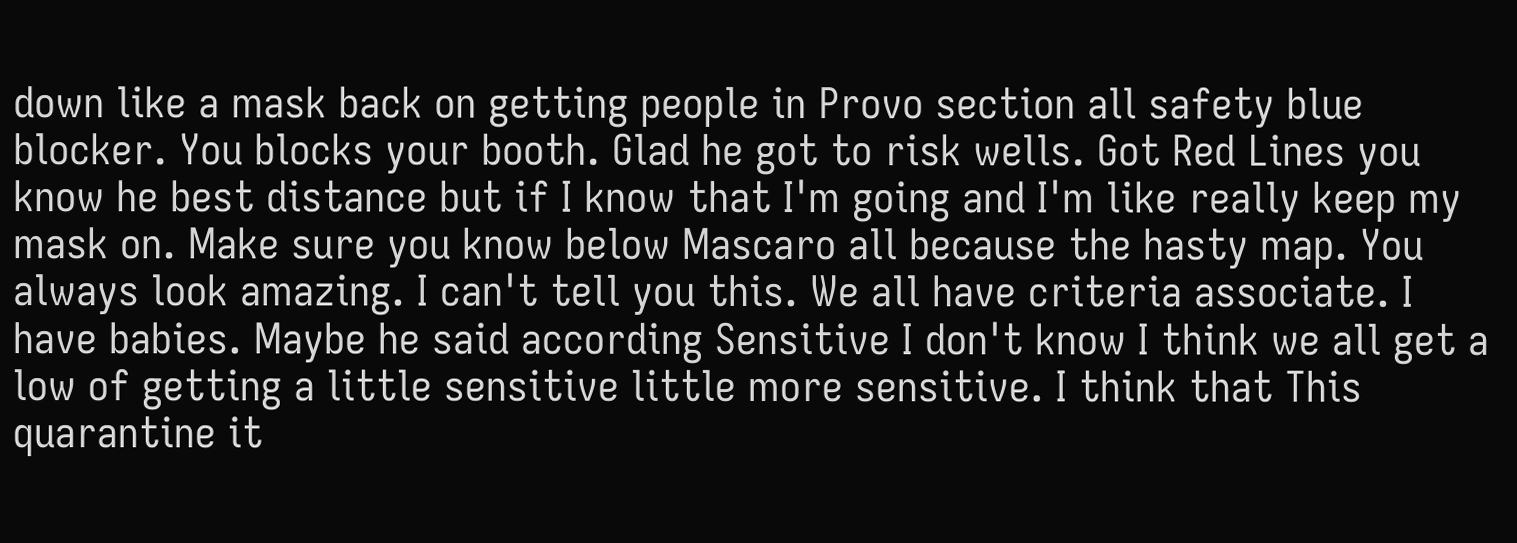down like a mask back on getting people in Provo section all safety blue blocker. You blocks your booth. Glad he got to risk wells. Got Red Lines you know he best distance but if I know that I'm going and I'm like really keep my mask on. Make sure you know below Mascaro all because the hasty map. You always look amazing. I can't tell you this. We all have criteria associate. I have babies. Maybe he said according Sensitive I don't know I think we all get a low of getting a little sensitive little more sensitive. I think that This quarantine it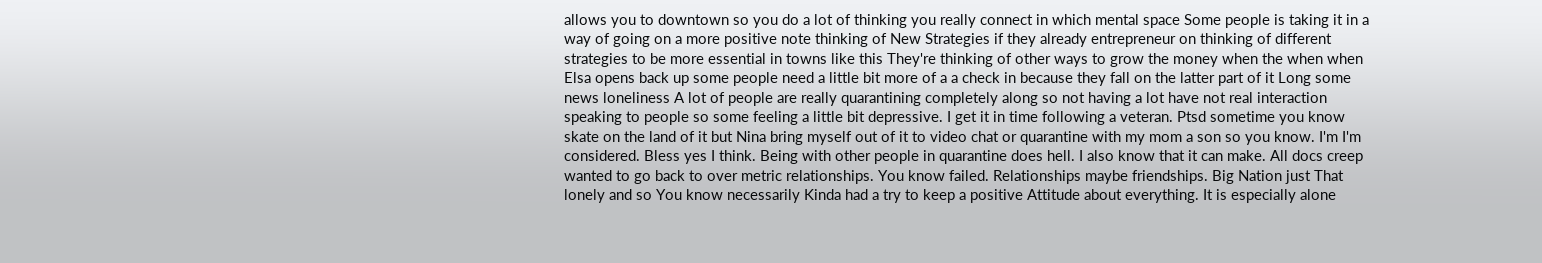allows you to downtown so you do a lot of thinking you really connect in which mental space Some people is taking it in a way of going on a more positive note thinking of New Strategies if they already entrepreneur on thinking of different strategies to be more essential in towns like this They're thinking of other ways to grow the money when the when when Elsa opens back up some people need a little bit more of a a check in because they fall on the latter part of it Long some news loneliness A lot of people are really quarantining completely along so not having a lot have not real interaction speaking to people so some feeling a little bit depressive. I get it in time following a veteran. Ptsd sometime you know skate on the land of it but Nina bring myself out of it to video chat or quarantine with my mom a son so you know. I'm I'm considered. Bless yes I think. Being with other people in quarantine does hell. I also know that it can make. All docs creep wanted to go back to over metric relationships. You know failed. Relationships maybe friendships. Big Nation just That lonely and so You know necessarily Kinda had a try to keep a positive Attitude about everything. It is especially alone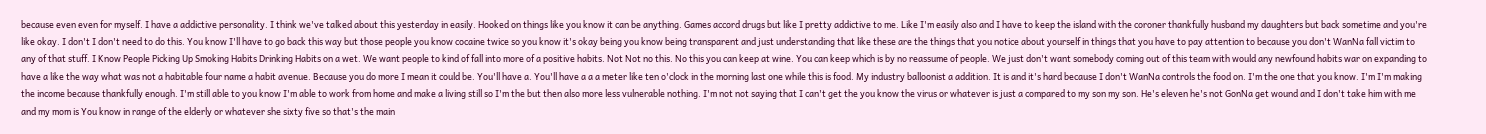because even even for myself. I have a addictive personality. I think we've talked about this yesterday in easily. Hooked on things like you know it can be anything. Games accord drugs but like I pretty addictive to me. Like I'm easily also and I have to keep the island with the coroner thankfully husband my daughters but back sometime and you're like okay. I don't I don't need to do this. You know I'll have to go back this way but those people you know cocaine twice so you know it's okay being you know being transparent and just understanding that like these are the things that you notice about yourself in things that you have to pay attention to because you don't WanNa fall victim to any of that stuff. I Know People Picking Up Smoking Habits Drinking Habits on a wet. We want people to kind of fall into more of a positive habits. Not Not no this. No this you can keep at wine. You can keep which is by no reassume of people. We just don't want somebody coming out of this team with would any newfound habits war on expanding to have a like the way what was not a habitable four name a habit avenue. Because you do more I mean it could be. You'll have a. You'll have a a a meter like ten o'clock in the morning last one while this is food. My industry balloonist a addition. It is and it's hard because I don't WanNa controls the food on. I'm the one that you know. I'm I'm making the income because thankfully enough. I'm still able to you know I'm able to work from home and make a living still so I'm the but then also more less vulnerable nothing. I'm not not saying that I can't get the you know the virus or whatever is just a compared to my son my son. He's eleven he's not GonNa get wound and I don't take him with me and my mom is You know in range of the elderly or whatever she sixty five so that's the main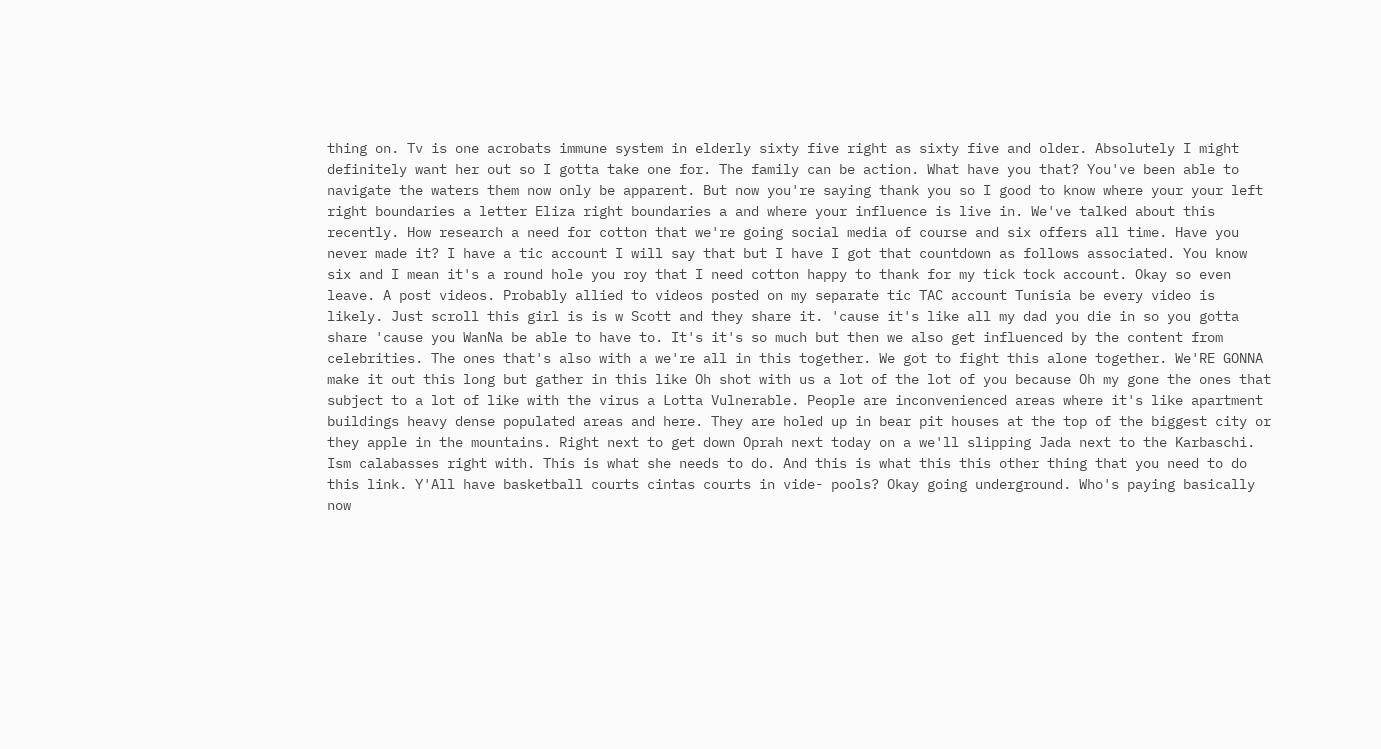thing on. Tv is one acrobats immune system in elderly sixty five right as sixty five and older. Absolutely I might definitely want her out so I gotta take one for. The family can be action. What have you that? You've been able to navigate the waters them now only be apparent. But now you're saying thank you so I good to know where your your left right boundaries a letter Eliza right boundaries a and where your influence is live in. We've talked about this recently. How research a need for cotton that we're going social media of course and six offers all time. Have you never made it? I have a tic account I will say that but I have I got that countdown as follows associated. You know six and I mean it's a round hole you roy that I need cotton happy to thank for my tick tock account. Okay so even leave. A post videos. Probably allied to videos posted on my separate tic TAC account Tunisia be every video is likely. Just scroll this girl is is w Scott and they share it. 'cause it's like all my dad you die in so you gotta share 'cause you WanNa be able to have to. It's it's so much but then we also get influenced by the content from celebrities. The ones that's also with a we're all in this together. We got to fight this alone together. We'RE GONNA make it out this long but gather in this like Oh shot with us a lot of the lot of you because Oh my gone the ones that subject to a lot of like with the virus a Lotta Vulnerable. People are inconvenienced areas where it's like apartment buildings heavy dense populated areas and here. They are holed up in bear pit houses at the top of the biggest city or they apple in the mountains. Right next to get down Oprah next today on a we'll slipping Jada next to the Karbaschi. Ism calabasses right with. This is what she needs to do. And this is what this this other thing that you need to do this link. Y'All have basketball courts cintas courts in vide- pools? Okay going underground. Who's paying basically now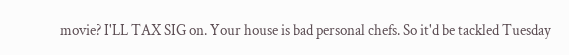movie? I'LL TAX SIG on. Your house is bad personal chefs. So it'd be tackled Tuesday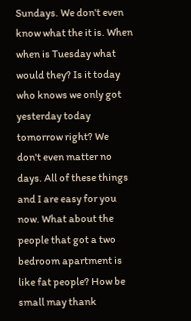Sundays. We don't even know what the it is. When when is Tuesday what would they? Is it today who knows we only got yesterday today tomorrow right? We don't even matter no days. All of these things and I are easy for you now. What about the people that got a two bedroom apartment is like fat people? How be small may thank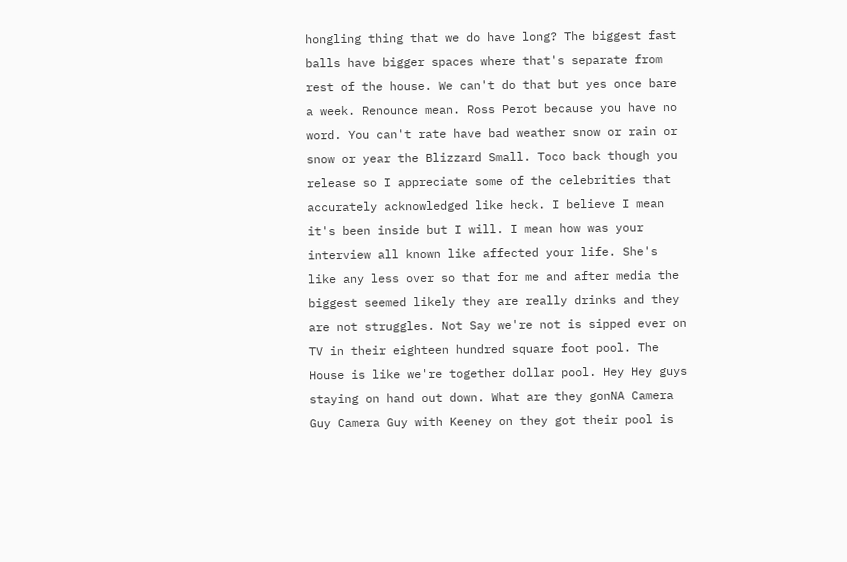hongling thing that we do have long? The biggest fast balls have bigger spaces where that's separate from rest of the house. We can't do that but yes once bare a week. Renounce mean. Ross Perot because you have no word. You can't rate have bad weather snow or rain or snow or year the Blizzard Small. Toco back though you release so I appreciate some of the celebrities that accurately acknowledged like heck. I believe I mean it's been inside but I will. I mean how was your interview all known like affected your life. She's like any less over so that for me and after media the biggest seemed likely they are really drinks and they are not struggles. Not Say we're not is sipped ever on TV in their eighteen hundred square foot pool. The House is like we're together dollar pool. Hey Hey guys staying on hand out down. What are they gonNA Camera Guy Camera Guy with Keeney on they got their pool is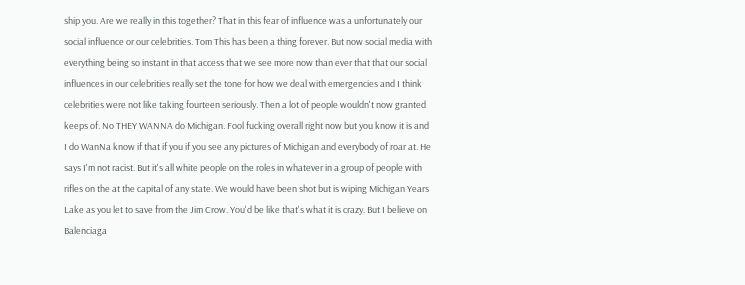ship you. Are we really in this together? That in this fear of influence was a unfortunately our social influence or our celebrities. Tom This has been a thing forever. But now social media with everything being so instant in that access that we see more now than ever that that our social influences in our celebrities really set the tone for how we deal with emergencies and I think celebrities were not like taking fourteen seriously. Then a lot of people wouldn't now granted keeps of. No THEY WANNA do Michigan. Fool fucking overall right now but you know it is and I do WanNa know if that if you if you see any pictures of Michigan and everybody of roar at. He says I'm not racist. But it's all white people on the roles in whatever in a group of people with rifles on the at the capital of any state. We would have been shot but is wiping Michigan Years Lake as you let to save from the Jim Crow. You'd be like that's what it is crazy. But I believe on Balenciaga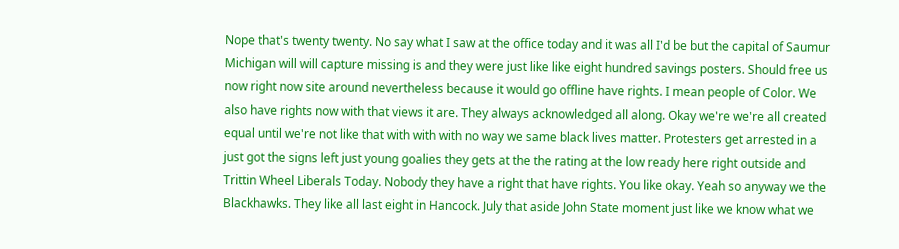Nope that's twenty twenty. No say what I saw at the office today and it was all I'd be but the capital of Saumur Michigan will will capture missing is and they were just like like eight hundred savings posters. Should free us now right now site around nevertheless because it would go offline have rights. I mean people of Color. We also have rights now with that views it are. They always acknowledged all along. Okay we're we're all created equal until we're not like that with with with no way we same black lives matter. Protesters get arrested in a just got the signs left just young goalies they gets at the the rating at the low ready here right outside and Trittin Wheel Liberals Today. Nobody they have a right that have rights. You like okay. Yeah so anyway we the Blackhawks. They like all last eight in Hancock. July that aside John State moment just like we know what we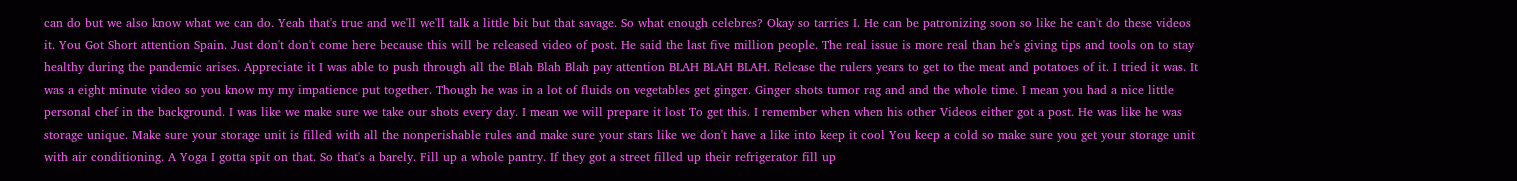can do but we also know what we can do. Yeah that's true and we'll we'll talk a little bit but that savage. So what enough celebres? Okay so tarries I. He can be patronizing soon so like he can't do these videos it. You Got Short attention Spain. Just don't don't come here because this will be released video of post. He said the last five million people. The real issue is more real than he's giving tips and tools on to stay healthy during the pandemic arises. Appreciate it I was able to push through all the Blah Blah Blah pay attention BLAH BLAH BLAH. Release the rulers years to get to the meat and potatoes of it. I tried it was. It was a eight minute video so you know my my impatience put together. Though he was in a lot of fluids on vegetables get ginger. Ginger shots tumor rag and and the whole time. I mean you had a nice little personal chef in the background. I was like we make sure we take our shots every day. I mean we will prepare it lost To get this. I remember when when his other Videos either got a post. He was like he was storage unique. Make sure your storage unit is filled with all the nonperishable rules and make sure your stars like we don't have a like into keep it cool You keep a cold so make sure you get your storage unit with air conditioning. A Yoga I gotta spit on that. So that's a barely. Fill up a whole pantry. If they got a street filled up their refrigerator fill up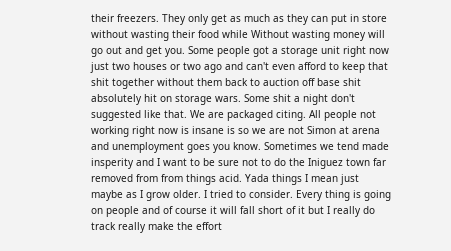their freezers. They only get as much as they can put in store without wasting their food while Without wasting money will go out and get you. Some people got a storage unit right now just two houses or two ago and can't even afford to keep that shit together without them back to auction off base shit absolutely hit on storage wars. Some shit a night don't suggested like that. We are packaged citing. All people not working right now is insane is so we are not Simon at arena and unemployment goes you know. Sometimes we tend made insperity and I want to be sure not to do the Iniguez town far removed from from things acid. Yada things I mean just maybe as I grow older. I tried to consider. Every thing is going on people and of course it will fall short of it but I really do track really make the effort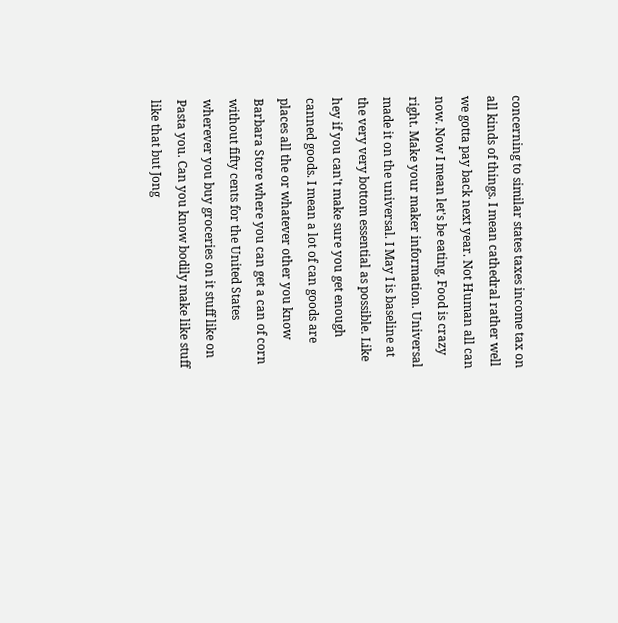concerning to similar states taxes income tax on all kinds of things. I mean cathedral rather well we gotta pay back next year. Not Human all can now. Now I mean let's be eating. Food is crazy right. Make your maker information. Universal made it on the universal. I May I is baseline at the very very bottom essential as possible. Like hey if you can't make sure you get enough canned goods. I mean a lot of can goods are places all the or whatever other you know Barbara Store where you can get a can of corn without fifty cents for the United States wherever you buy groceries on it stuff like on Pasta you. Can you know bodily make like stuff like that but Jong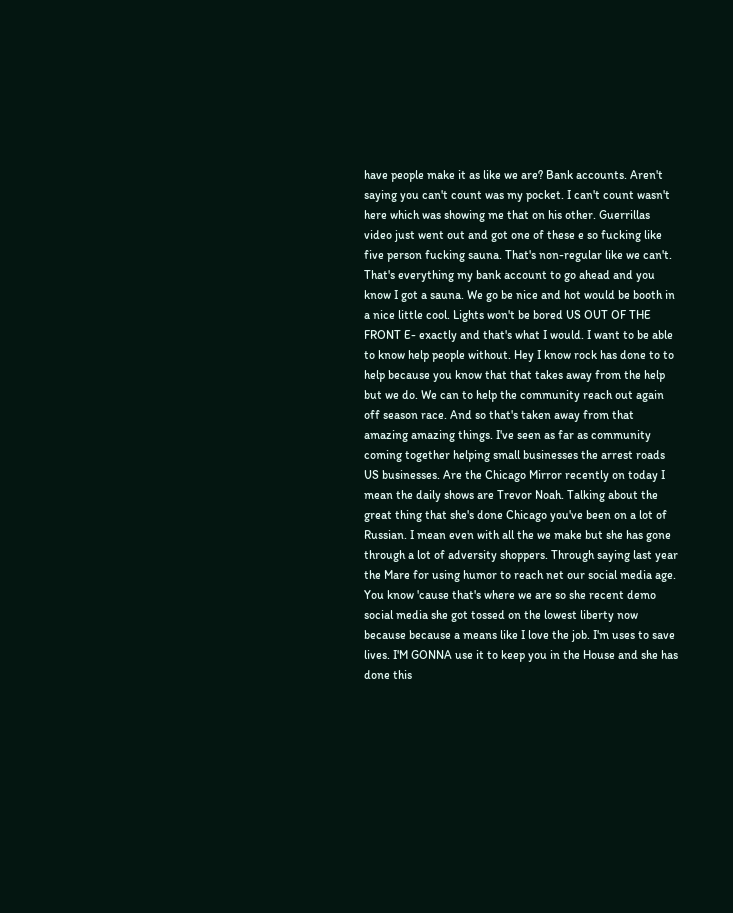have people make it as like we are? Bank accounts. Aren't saying you can't count was my pocket. I can't count wasn't here which was showing me that on his other. Guerrillas video just went out and got one of these e so fucking like five person fucking sauna. That's non-regular like we can't. That's everything my bank account to go ahead and you know I got a sauna. We go be nice and hot would be booth in a nice little cool. Lights won't be bored US OUT OF THE FRONT E- exactly and that's what I would. I want to be able to know help people without. Hey I know rock has done to to help because you know that that takes away from the help but we do. We can to help the community reach out again off season race. And so that's taken away from that amazing amazing things. I've seen as far as community coming together helping small businesses the arrest roads US businesses. Are the Chicago Mirror recently on today I mean the daily shows are Trevor Noah. Talking about the great thing that she's done Chicago you've been on a lot of Russian. I mean even with all the we make but she has gone through a lot of adversity shoppers. Through saying last year the Mare for using humor to reach net our social media age. You know 'cause that's where we are so she recent demo social media she got tossed on the lowest liberty now because because a means like I love the job. I'm uses to save lives. I'M GONNA use it to keep you in the House and she has done this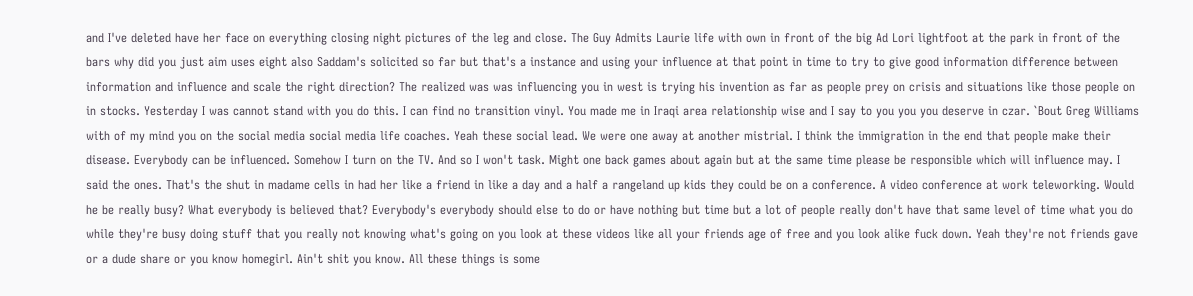and I've deleted have her face on everything closing night pictures of the leg and close. The Guy Admits Laurie life with own in front of the big Ad Lori lightfoot at the park in front of the bars why did you just aim uses eight also Saddam's solicited so far but that's a instance and using your influence at that point in time to try to give good information difference between information and influence and scale the right direction? The realized was was influencing you in west is trying his invention as far as people prey on crisis and situations like those people on in stocks. Yesterday I was cannot stand with you do this. I can find no transition vinyl. You made me in Iraqi area relationship wise and I say to you you you deserve in czar. `Bout Greg Williams with of my mind you on the social media social media life coaches. Yeah these social lead. We were one away at another mistrial. I think the immigration in the end that people make their disease. Everybody can be influenced. Somehow I turn on the TV. And so I won't task. Might one back games about again but at the same time please be responsible which will influence may. I said the ones. That's the shut in madame cells in had her like a friend in like a day and a half a rangeland up kids they could be on a conference. A video conference at work teleworking. Would he be really busy? What everybody is believed that? Everybody's everybody should else to do or have nothing but time but a lot of people really don't have that same level of time what you do while they're busy doing stuff that you really not knowing what's going on you look at these videos like all your friends age of free and you look alike fuck down. Yeah they're not friends gave or a dude share or you know homegirl. Ain't shit you know. All these things is some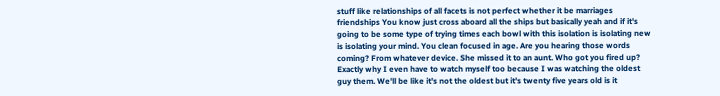stuff like relationships of all facets is not perfect whether it be marriages friendships You know just cross aboard all the ships but basically yeah and if it's going to be some type of trying times each bowl with this isolation is isolating new is isolating your mind. You clean focused in age. Are you hearing those words coming? From whatever device. She missed it to an aunt. Who got you fired up? Exactly why I even have to watch myself too because I was watching the oldest guy them. We'll be like it's not the oldest but it's twenty five years old is it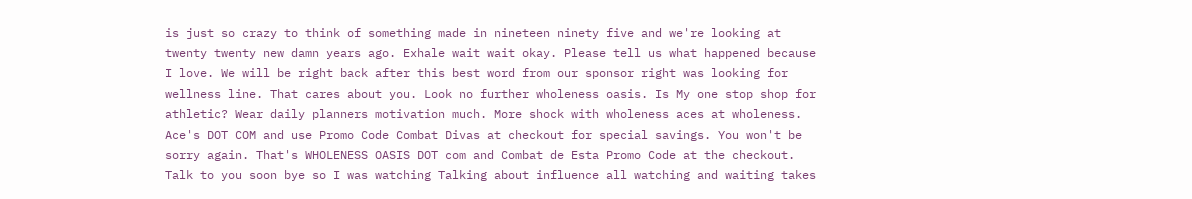is just so crazy to think of something made in nineteen ninety five and we're looking at twenty twenty new damn years ago. Exhale wait wait okay. Please tell us what happened because I love. We will be right back after this best word from our sponsor right was looking for wellness line. That cares about you. Look no further wholeness oasis. Is My one stop shop for athletic? Wear daily planners motivation much. More shock with wholeness aces at wholeness. Ace's DOT COM and use Promo Code Combat Divas at checkout for special savings. You won't be sorry again. That's WHOLENESS OASIS DOT com and Combat de Esta Promo Code at the checkout. Talk to you soon bye so I was watching Talking about influence all watching and waiting takes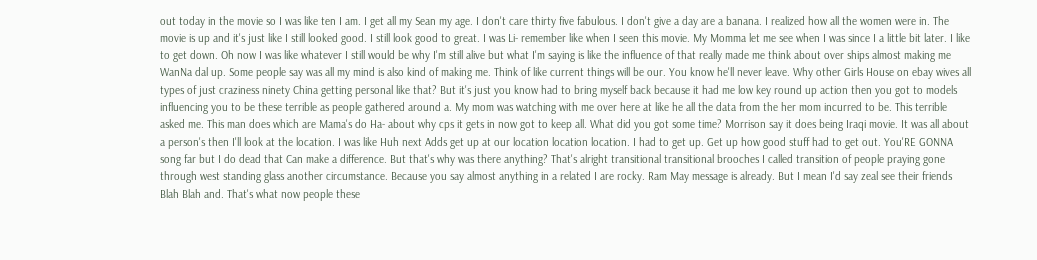out today in the movie so I was like ten I am. I get all my Sean my age. I don't care thirty five fabulous. I don't give a day are a banana. I realized how all the women were in. The movie is up and it's just like I still looked good. I still look good to great. I was Li- remember like when I seen this movie. My Momma let me see when I was since I a little bit later. I like to get down. Oh now I was like whatever I still would be why I'm still alive but what I'm saying is like the influence of that really made me think about over ships almost making me WanNa dal up. Some people say was all my mind is also kind of making me. Think of like current things will be our. You know he'll never leave. Why other Girls House on ebay wives all types of just craziness ninety China getting personal like that? But it's just you know had to bring myself back because it had me low key round up action then you got to models influencing you to be these terrible as people gathered around a. My mom was watching with me over here at like he all the data from the her mom incurred to be. This terrible asked me. This man does which are Mama's do Ha- about why cps it gets in now got to keep all. What did you got some time? Morrison say it does being Iraqi movie. It was all about a person's then I'll look at the location. I was like Huh next Adds get up at our location location location. I had to get up. Get up how good stuff had to get out. You'RE GONNA song far but I do dead that Can make a difference. But that's why was there anything? That's alright transitional transitional brooches I called transition of people praying gone through west standing glass another circumstance. Because you say almost anything in a related I are rocky. Ram May message is already. But I mean I'd say zeal see their friends Blah Blah and. That's what now people these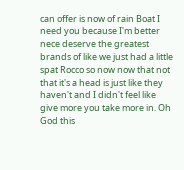can offer is now of rain Boat I need you because I'm better nece deserve the greatest brands of like we just had a little spat Rocco so now now that not that it's a head is just like they haven't and I didn't feel like give more you take more in. Oh God this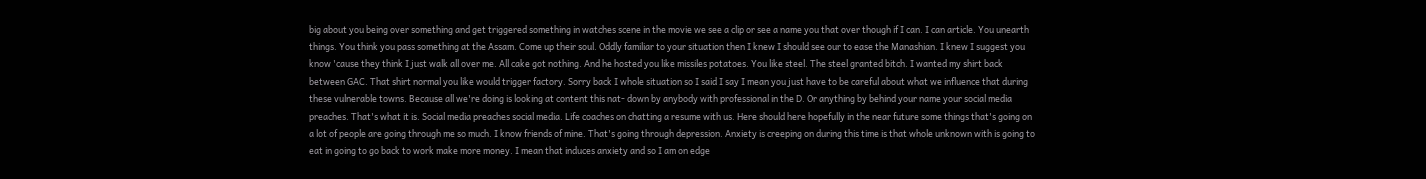big about you being over something and get triggered something in watches scene in the movie we see a clip or see a name you that over though if I can. I can article. You unearth things. You think you pass something at the Assam. Come up their soul. Oddly familiar to your situation then I knew I should see our to ease the Manashian. I knew I suggest you know 'cause they think I just walk all over me. All cake got nothing. And he hosted you like missiles potatoes. You like steel. The steel granted bitch. I wanted my shirt back between GAC. That shirt normal you like would trigger factory. Sorry back I whole situation so I said I say I mean you just have to be careful about what we influence that during these vulnerable towns. Because all we're doing is looking at content this nat- down by anybody with professional in the D. Or anything by behind your name your social media preaches. That's what it is. Social media preaches social media. Life coaches on chatting a resume with us. Here should here hopefully in the near future some things that's going on a lot of people are going through me so much. I know friends of mine. That's going through depression. Anxiety is creeping on during this time is that whole unknown with is going to eat in going to go back to work make more money. I mean that induces anxiety and so I am on edge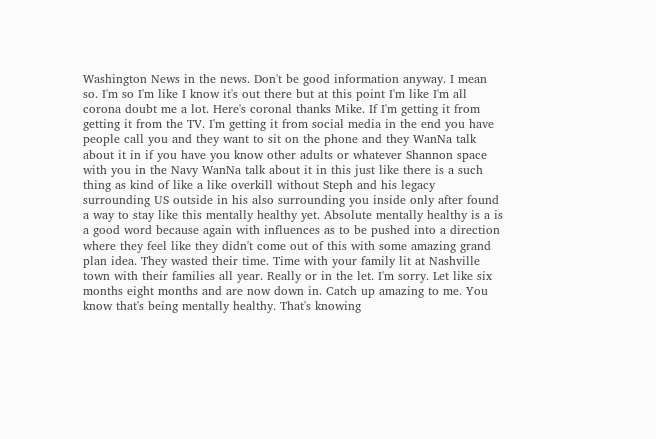Washington News in the news. Don't be good information anyway. I mean so. I'm so I'm like I know it's out there but at this point I'm like I'm all corona doubt me a lot. Here's coronal thanks Mike. If I'm getting it from getting it from the TV. I'm getting it from social media in the end you have people call you and they want to sit on the phone and they WanNa talk about it in if you have you know other adults or whatever Shannon space with you in the Navy WanNa talk about it in this just like there is a such thing as kind of like a like overkill without Steph and his legacy surrounding US outside in his also surrounding you inside only after found a way to stay like this mentally healthy yet. Absolute mentally healthy is a is a good word because again with influences as to be pushed into a direction where they feel like they didn't come out of this with some amazing grand plan idea. They wasted their time. Time with your family lit at Nashville town with their families all year. Really or in the let. I'm sorry. Let like six months eight months and are now down in. Catch up amazing to me. You know that's being mentally healthy. That's knowing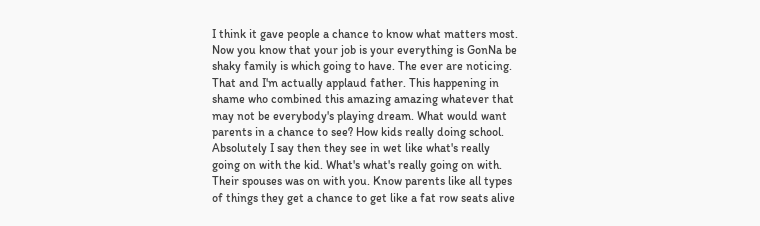I think it gave people a chance to know what matters most. Now you know that your job is your everything is GonNa be shaky family is which going to have. The ever are noticing. That and I'm actually applaud father. This happening in shame who combined this amazing amazing whatever that may not be everybody's playing dream. What would want parents in a chance to see? How kids really doing school. Absolutely I say then they see in wet like what's really going on with the kid. What's what's really going on with. Their spouses was on with you. Know parents like all types of things they get a chance to get like a fat row seats alive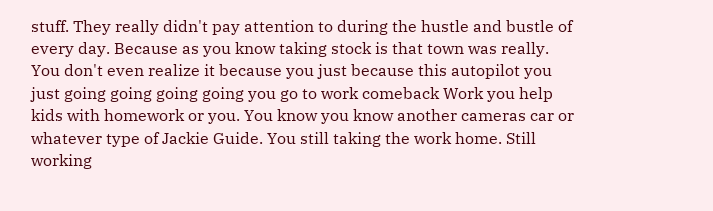stuff. They really didn't pay attention to during the hustle and bustle of every day. Because as you know taking stock is that town was really. You don't even realize it because you just because this autopilot you just going going going going you go to work comeback Work you help kids with homework or you. You know you know another cameras car or whatever type of Jackie Guide. You still taking the work home. Still working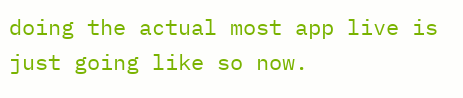doing the actual most app live is just going like so now.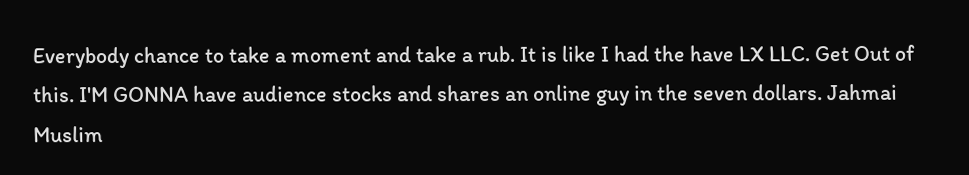Everybody chance to take a moment and take a rub. It is like I had the have LX LLC. Get Out of this. I'M GONNA have audience stocks and shares an online guy in the seven dollars. Jahmai Muslim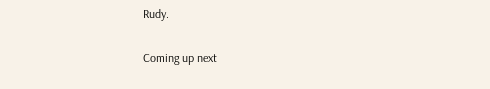Rudy.

Coming up next